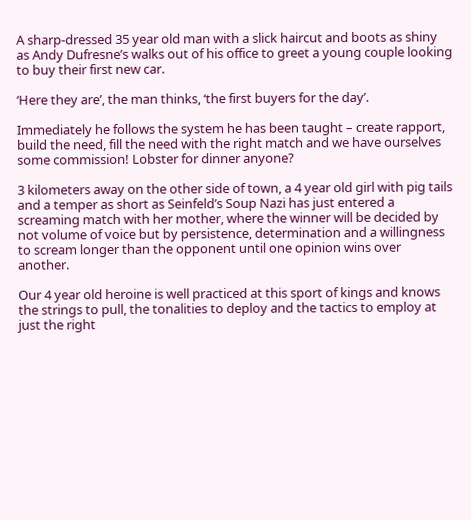A sharp-dressed 35 year old man with a slick haircut and boots as shiny as Andy Dufresne’s walks out of his office to greet a young couple looking to buy their first new car.

‘Here they are’, the man thinks, ‘the first buyers for the day’.

Immediately he follows the system he has been taught – create rapport, build the need, fill the need with the right match and we have ourselves some commission! Lobster for dinner anyone?

3 kilometers away on the other side of town, a 4 year old girl with pig tails and a temper as short as Seinfeld’s Soup Nazi has just entered a screaming match with her mother, where the winner will be decided by not volume of voice but by persistence, determination and a willingness to scream longer than the opponent until one opinion wins over another.

Our 4 year old heroine is well practiced at this sport of kings and knows the strings to pull, the tonalities to deploy and the tactics to employ at just the right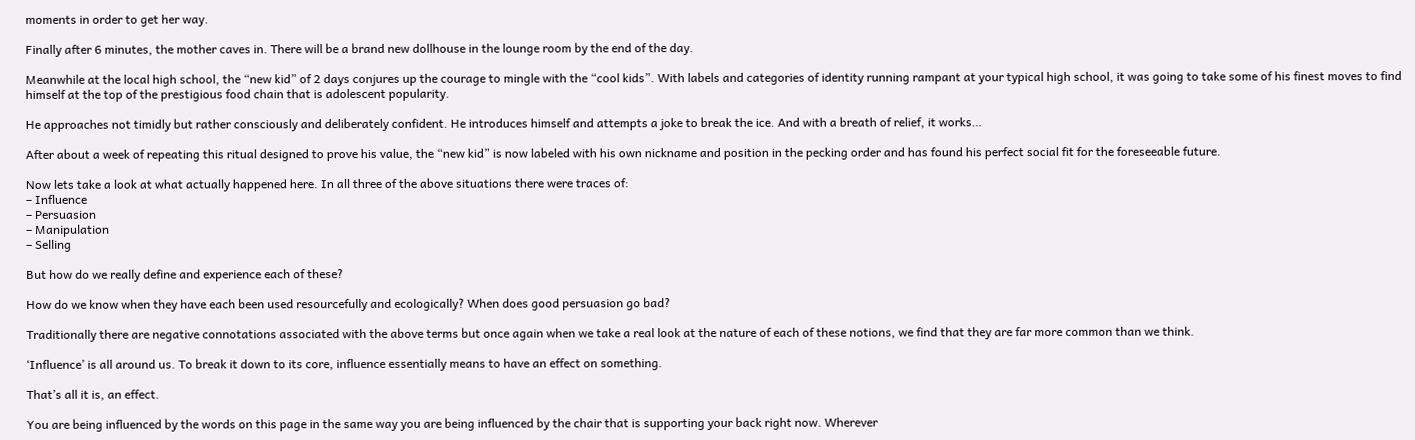moments in order to get her way.

Finally after 6 minutes, the mother caves in. There will be a brand new dollhouse in the lounge room by the end of the day.

Meanwhile at the local high school, the “new kid” of 2 days conjures up the courage to mingle with the “cool kids”. With labels and categories of identity running rampant at your typical high school, it was going to take some of his finest moves to find himself at the top of the prestigious food chain that is adolescent popularity.

He approaches not timidly but rather consciously and deliberately confident. He introduces himself and attempts a joke to break the ice. And with a breath of relief, it works…

After about a week of repeating this ritual designed to prove his value, the “new kid” is now labeled with his own nickname and position in the pecking order and has found his perfect social fit for the foreseeable future.

Now lets take a look at what actually happened here. In all three of the above situations there were traces of:
– Influence
– Persuasion
– Manipulation
– Selling

But how do we really define and experience each of these?

How do we know when they have each been used resourcefully and ecologically? When does good persuasion go bad?

Traditionally there are negative connotations associated with the above terms but once again when we take a real look at the nature of each of these notions, we find that they are far more common than we think.

‘Influence’ is all around us. To break it down to its core, influence essentially means to have an effect on something.

That’s all it is, an effect.

You are being influenced by the words on this page in the same way you are being influenced by the chair that is supporting your back right now. Wherever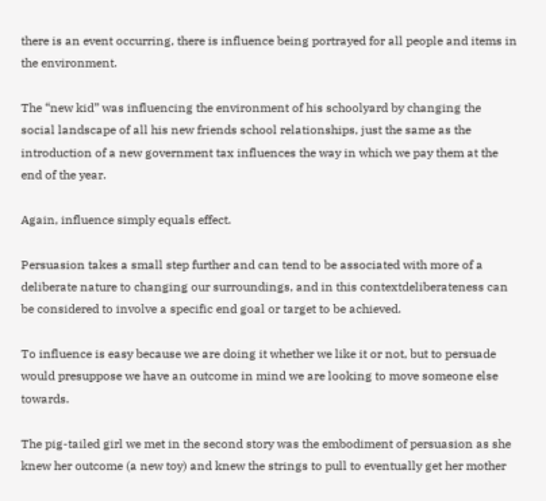there is an event occurring, there is influence being portrayed for all people and items in the environment.

The “new kid” was influencing the environment of his schoolyard by changing the social landscape of all his new friends school relationships, just the same as the introduction of a new government tax influences the way in which we pay them at the end of the year.

Again, influence simply equals effect.

Persuasion takes a small step further and can tend to be associated with more of a deliberate nature to changing our surroundings, and in this contextdeliberateness can be considered to involve a specific end goal or target to be achieved.

To influence is easy because we are doing it whether we like it or not, but to persuade would presuppose we have an outcome in mind we are looking to move someone else towards.

The pig-tailed girl we met in the second story was the embodiment of persuasion as she knew her outcome (a new toy) and knew the strings to pull to eventually get her mother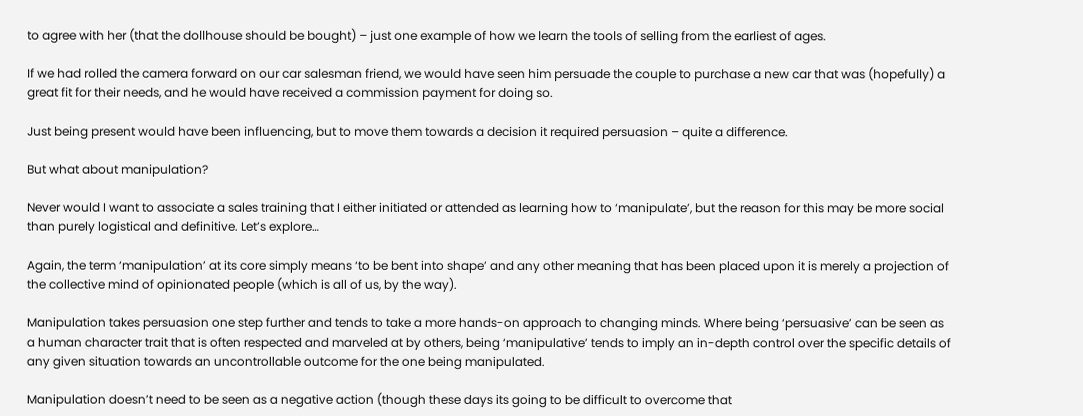to agree with her (that the dollhouse should be bought) – just one example of how we learn the tools of selling from the earliest of ages.

If we had rolled the camera forward on our car salesman friend, we would have seen him persuade the couple to purchase a new car that was (hopefully) a great fit for their needs, and he would have received a commission payment for doing so.

Just being present would have been influencing, but to move them towards a decision it required persuasion – quite a difference.

But what about manipulation?

Never would I want to associate a sales training that I either initiated or attended as learning how to ‘manipulate’, but the reason for this may be more social than purely logistical and definitive. Let’s explore…

Again, the term ‘manipulation’ at its core simply means ‘to be bent into shape’ and any other meaning that has been placed upon it is merely a projection of the collective mind of opinionated people (which is all of us, by the way).

Manipulation takes persuasion one step further and tends to take a more hands-on approach to changing minds. Where being ‘persuasive’ can be seen as a human character trait that is often respected and marveled at by others, being ‘manipulative’ tends to imply an in-depth control over the specific details of any given situation towards an uncontrollable outcome for the one being manipulated.

Manipulation doesn’t need to be seen as a negative action (though these days its going to be difficult to overcome that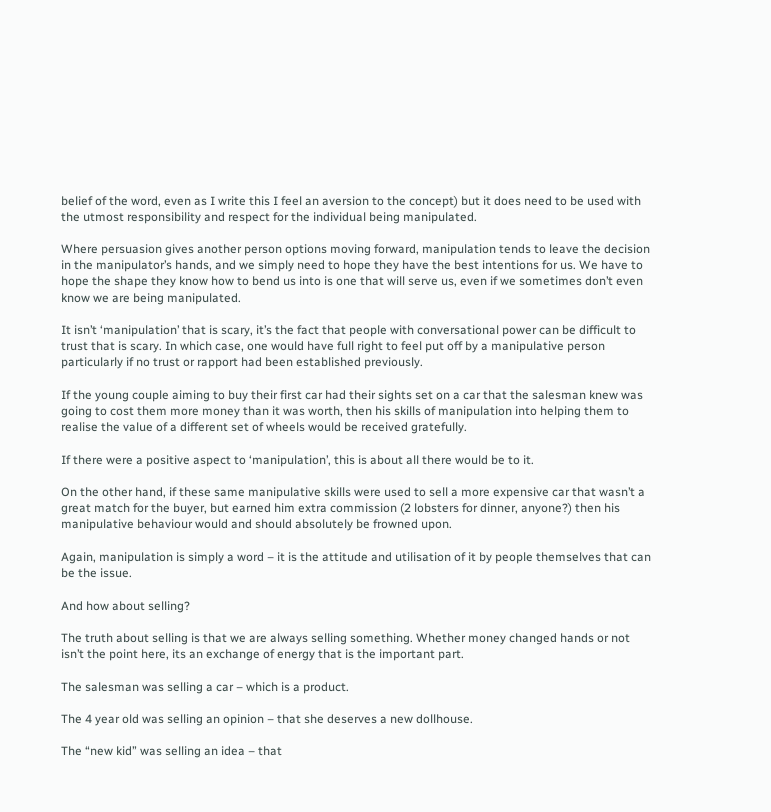belief of the word, even as I write this I feel an aversion to the concept) but it does need to be used with the utmost responsibility and respect for the individual being manipulated.

Where persuasion gives another person options moving forward, manipulation tends to leave the decision in the manipulator’s hands, and we simply need to hope they have the best intentions for us. We have to hope the shape they know how to bend us into is one that will serve us, even if we sometimes don’t even know we are being manipulated.

It isn’t ‘manipulation’ that is scary, it’s the fact that people with conversational power can be difficult to trust that is scary. In which case, one would have full right to feel put off by a manipulative person particularly if no trust or rapport had been established previously.

If the young couple aiming to buy their first car had their sights set on a car that the salesman knew was going to cost them more money than it was worth, then his skills of manipulation into helping them to realise the value of a different set of wheels would be received gratefully.

If there were a positive aspect to ‘manipulation’, this is about all there would be to it.

On the other hand, if these same manipulative skills were used to sell a more expensive car that wasn’t a great match for the buyer, but earned him extra commission (2 lobsters for dinner, anyone?) then his manipulative behaviour would and should absolutely be frowned upon.

Again, manipulation is simply a word – it is the attitude and utilisation of it by people themselves that can be the issue.

And how about selling?

The truth about selling is that we are always selling something. Whether money changed hands or not isn’t the point here, its an exchange of energy that is the important part.

The salesman was selling a car – which is a product.

The 4 year old was selling an opinion – that she deserves a new dollhouse.

The “new kid” was selling an idea – that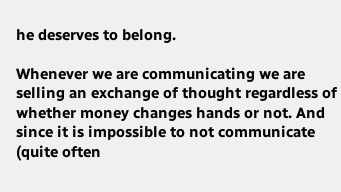he deserves to belong.

Whenever we are communicating we are selling an exchange of thought regardless of whether money changes hands or not. And since it is impossible to not communicate (quite often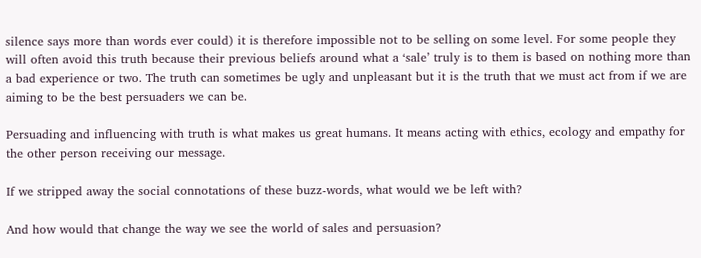silence says more than words ever could) it is therefore impossible not to be selling on some level. For some people they will often avoid this truth because their previous beliefs around what a ‘sale’ truly is to them is based on nothing more than a bad experience or two. The truth can sometimes be ugly and unpleasant but it is the truth that we must act from if we are aiming to be the best persuaders we can be.

Persuading and influencing with truth is what makes us great humans. It means acting with ethics, ecology and empathy for the other person receiving our message.

If we stripped away the social connotations of these buzz-words, what would we be left with?

And how would that change the way we see the world of sales and persuasion?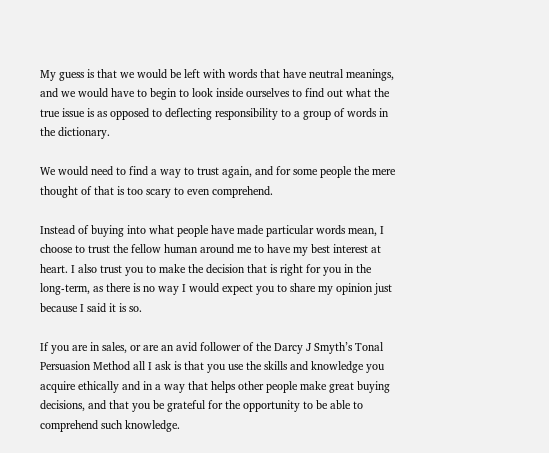My guess is that we would be left with words that have neutral meanings, and we would have to begin to look inside ourselves to find out what the true issue is as opposed to deflecting responsibility to a group of words in the dictionary.

We would need to find a way to trust again, and for some people the mere thought of that is too scary to even comprehend.

Instead of buying into what people have made particular words mean, I choose to trust the fellow human around me to have my best interest at heart. I also trust you to make the decision that is right for you in the long-term, as there is no way I would expect you to share my opinion just because I said it is so.

If you are in sales, or are an avid follower of the Darcy J Smyth’s Tonal Persuasion Method all I ask is that you use the skills and knowledge you acquire ethically and in a way that helps other people make great buying decisions, and that you be grateful for the opportunity to be able to comprehend such knowledge.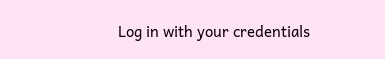Log in with your credentials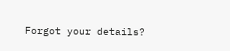Forgot your details?